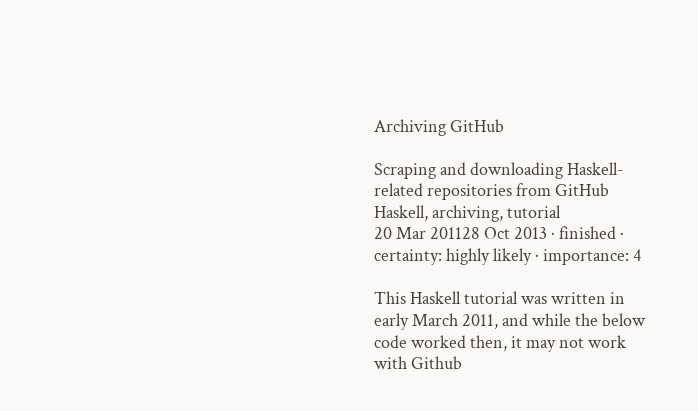Archiving GitHub

Scraping and downloading Haskell-related repositories from GitHub
Haskell, archiving, tutorial
20 Mar 201128 Oct 2013 · finished · certainty: highly likely · importance: 4

This Haskell tutorial was written in early March 2011, and while the below code worked then, it may not work with Github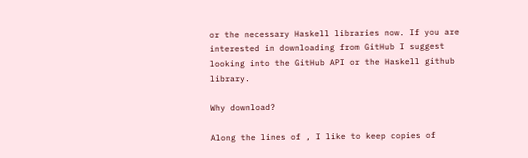or the necessary Haskell libraries now. If you are interested in downloading from GitHub I suggest looking into the GitHub API or the Haskell github library.

Why download?

Along the lines of , I like to keep copies of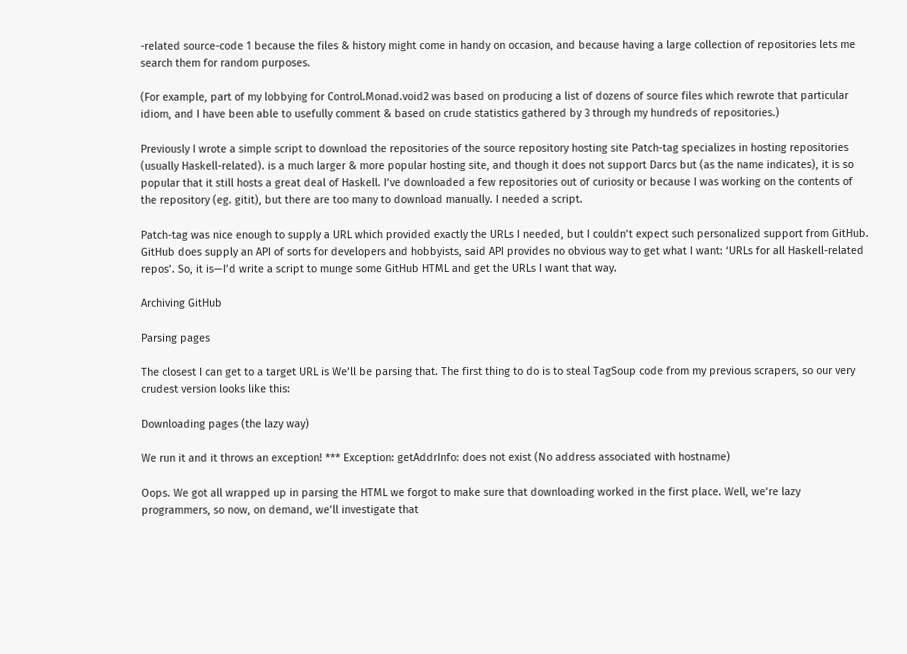-related source-code 1 because the files & history might come in handy on occasion, and because having a large collection of repositories lets me search them for random purposes.

(For example, part of my lobbying for Control.Monad.void2 was based on producing a list of dozens of source files which rewrote that particular idiom, and I have been able to usefully comment & based on crude statistics gathered by 3 through my hundreds of repositories.)

Previously I wrote a simple script to download the repositories of the source repository hosting site Patch-tag specializes in hosting repositories (usually Haskell-related). is a much larger & more popular hosting site, and though it does not support Darcs but (as the name indicates), it is so popular that it still hosts a great deal of Haskell. I’ve downloaded a few repositories out of curiosity or because I was working on the contents of the repository (eg. gitit), but there are too many to download manually. I needed a script.

Patch-tag was nice enough to supply a URL which provided exactly the URLs I needed, but I couldn’t expect such personalized support from GitHub. GitHub does supply an API of sorts for developers and hobbyists, said API provides no obvious way to get what I want: ‘URLs for all Haskell-related repos’. So, it is—I’d write a script to munge some GitHub HTML and get the URLs I want that way.

Archiving GitHub

Parsing pages

The closest I can get to a target URL is We’ll be parsing that. The first thing to do is to steal TagSoup code from my previous scrapers, so our very crudest version looks like this:

Downloading pages (the lazy way)

We run it and it throws an exception! *** Exception: getAddrInfo: does not exist (No address associated with hostname)

Oops. We got all wrapped up in parsing the HTML we forgot to make sure that downloading worked in the first place. Well, we’re lazy programmers, so now, on demand, we’ll investigate that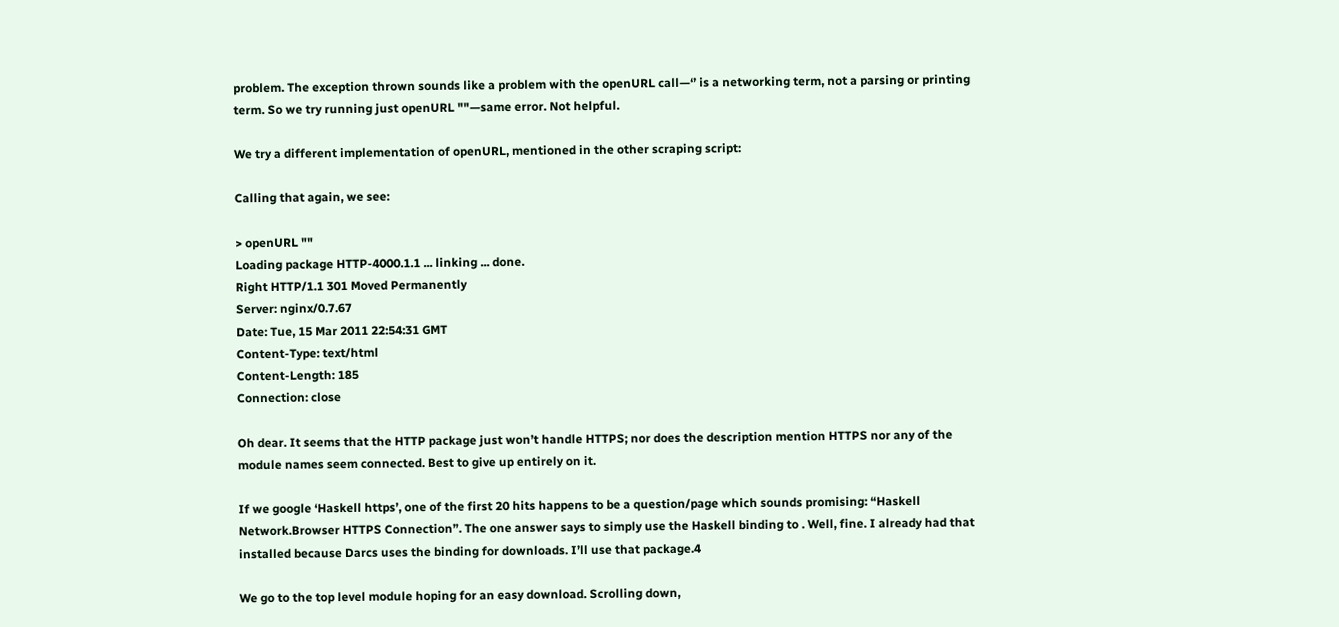problem. The exception thrown sounds like a problem with the openURL call—‘’ is a networking term, not a parsing or printing term. So we try running just openURL ""—same error. Not helpful.

We try a different implementation of openURL, mentioned in the other scraping script:

Calling that again, we see:

> openURL ""
Loading package HTTP-4000.1.1 ... linking ... done.
Right HTTP/1.1 301 Moved Permanently
Server: nginx/0.7.67
Date: Tue, 15 Mar 2011 22:54:31 GMT
Content-Type: text/html
Content-Length: 185
Connection: close

Oh dear. It seems that the HTTP package just won’t handle HTTPS; nor does the description mention HTTPS nor any of the module names seem connected. Best to give up entirely on it.

If we google ‘Haskell https’, one of the first 20 hits happens to be a question/page which sounds promising: “Haskell Network.Browser HTTPS Connection”. The one answer says to simply use the Haskell binding to . Well, fine. I already had that installed because Darcs uses the binding for downloads. I’ll use that package.4

We go to the top level module hoping for an easy download. Scrolling down,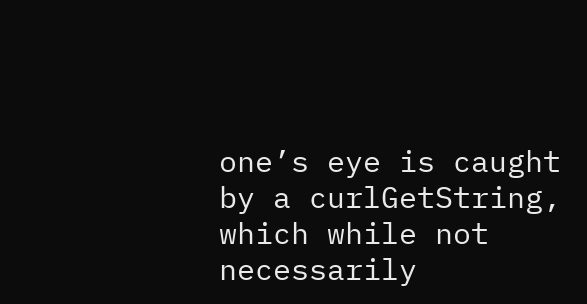one’s eye is caught by a curlGetString, which while not necessarily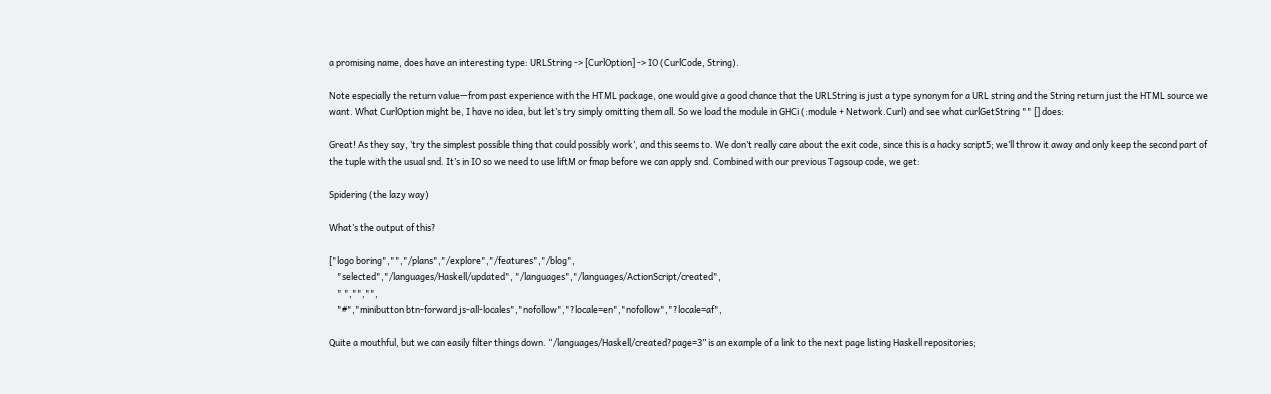a promising name, does have an interesting type: URLString -> [CurlOption] -> IO (CurlCode, String).

Note especially the return value—from past experience with the HTML package, one would give a good chance that the URLString is just a type synonym for a URL string and the String return just the HTML source we want. What CurlOption might be, I have no idea, but let’s try simply omitting them all. So we load the module in GHCi (:module + Network.Curl) and see what curlGetString "" [] does:

Great! As they say, ‘try the simplest possible thing that could possibly work’, and this seems to. We don’t really care about the exit code, since this is a hacky script5; we’ll throw it away and only keep the second part of the tuple with the usual snd. It’s in IO so we need to use liftM or fmap before we can apply snd. Combined with our previous Tagsoup code, we get:

Spidering (the lazy way)

What’s the output of this?

["logo boring","","/plans","/explore","/features","/blog",
    "selected","/languages/Haskell/updated", "/languages","/languages/ActionScript/created",
    " ","","",
    "#","minibutton btn-forward js-all-locales","nofollow","?locale=en","nofollow","?locale=af",

Quite a mouthful, but we can easily filter things down. “/languages/Haskell/created?page=3” is an example of a link to the next page listing Haskell repositories;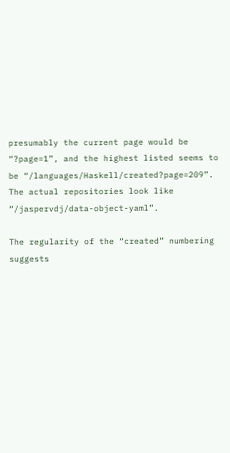presumably the current page would be “?page=1”, and the highest listed seems to be “/languages/Haskell/created?page=209”. The actual repositories look like “/jaspervdj/data-object-yaml”.

The regularity of the “created” numbering suggests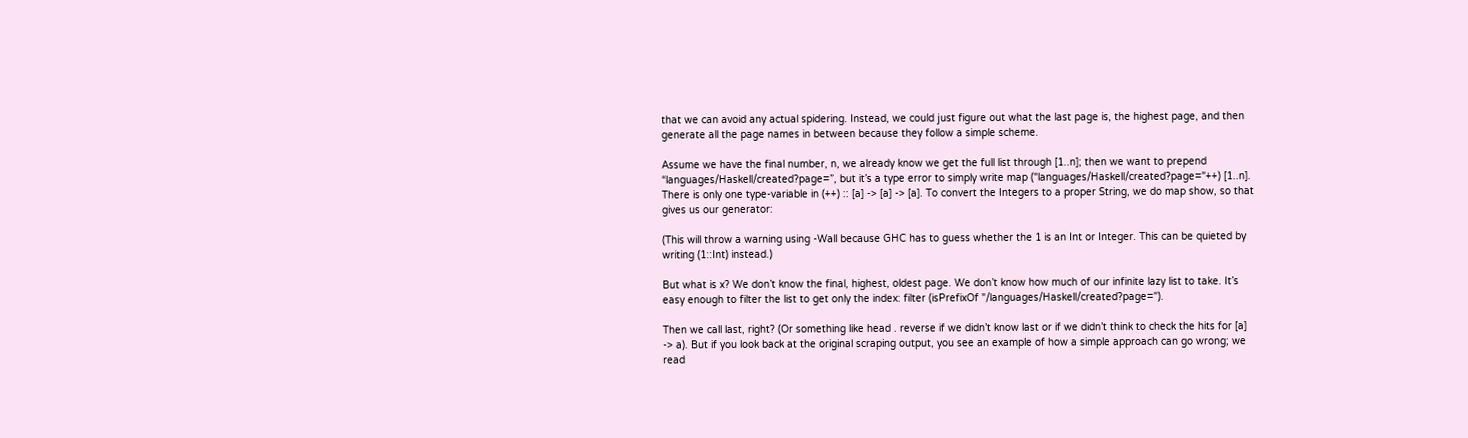that we can avoid any actual spidering. Instead, we could just figure out what the last page is, the highest page, and then generate all the page names in between because they follow a simple scheme.

Assume we have the final number, n, we already know we get the full list through [1..n]; then we want to prepend “languages/Haskell/created?page=”, but it’s a type error to simply write map ("languages/Haskell/created?page="++) [1..n]. There is only one type-variable in (++) :: [a] -> [a] -> [a]. To convert the Integers to a proper String, we do map show, so that gives us our generator:

(This will throw a warning using -Wall because GHC has to guess whether the 1 is an Int or Integer. This can be quieted by writing (1::Int) instead.)

But what is x? We don’t know the final, highest, oldest page. We don’t know how much of our infinite lazy list to take. It’s easy enough to filter the list to get only the index: filter (isPrefixOf "/languages/Haskell/created?page=").

Then we call last, right? (Or something like head . reverse if we didn’t know last or if we didn’t think to check the hits for [a] -> a). But if you look back at the original scraping output, you see an example of how a simple approach can go wrong; we read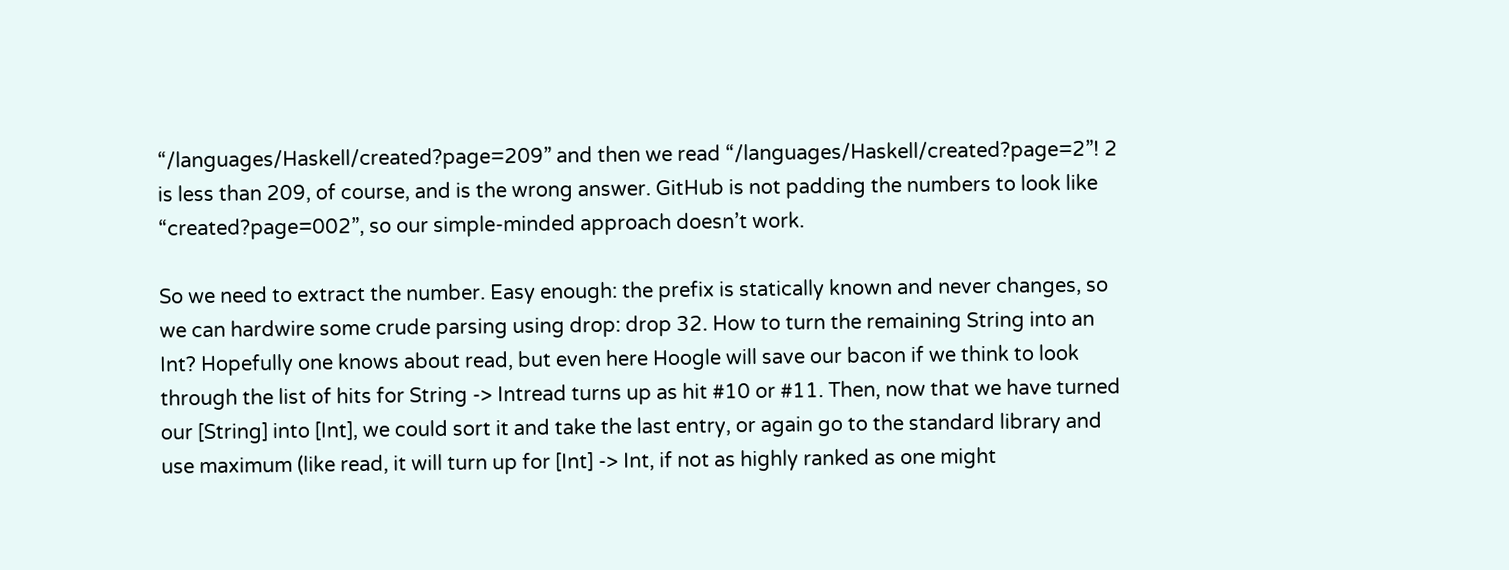“/languages/Haskell/created?page=209” and then we read “/languages/Haskell/created?page=2”! 2 is less than 209, of course, and is the wrong answer. GitHub is not padding the numbers to look like “created?page=002”, so our simple-minded approach doesn’t work.

So we need to extract the number. Easy enough: the prefix is statically known and never changes, so we can hardwire some crude parsing using drop: drop 32. How to turn the remaining String into an Int? Hopefully one knows about read, but even here Hoogle will save our bacon if we think to look through the list of hits for String -> Intread turns up as hit #10 or #11. Then, now that we have turned our [String] into [Int], we could sort it and take the last entry, or again go to the standard library and use maximum (like read, it will turn up for [Int] -> Int, if not as highly ranked as one might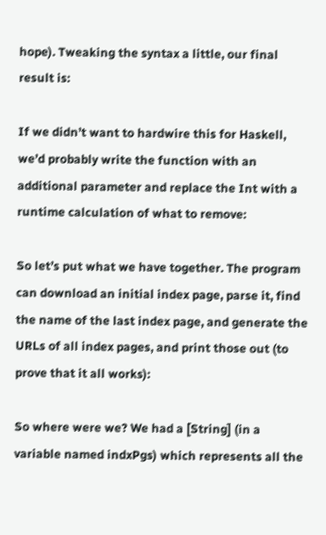hope). Tweaking the syntax a little, our final result is:

If we didn’t want to hardwire this for Haskell, we’d probably write the function with an additional parameter and replace the Int with a runtime calculation of what to remove:

So let’s put what we have together. The program can download an initial index page, parse it, find the name of the last index page, and generate the URLs of all index pages, and print those out (to prove that it all works):

So where were we? We had a [String] (in a variable named indxPgs) which represents all the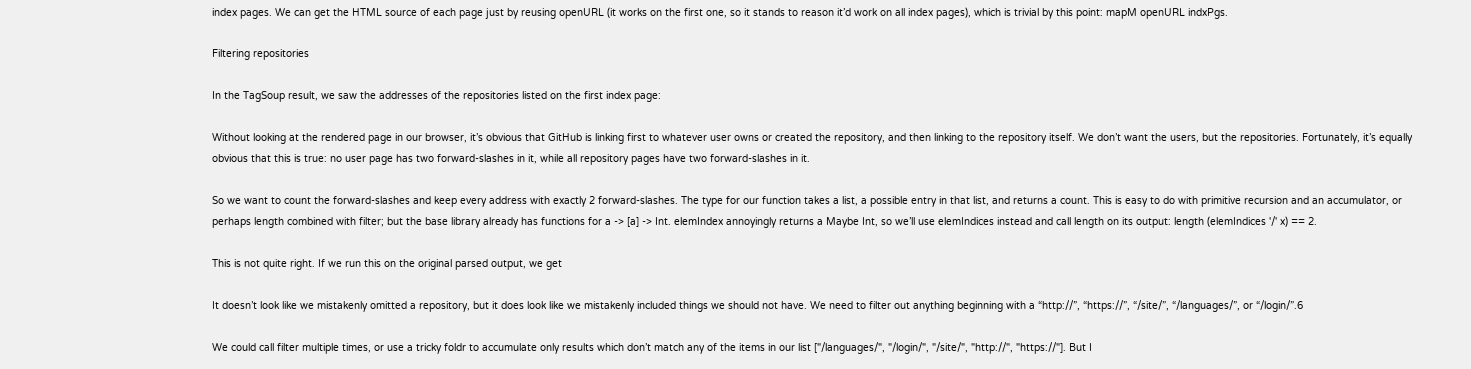index pages. We can get the HTML source of each page just by reusing openURL (it works on the first one, so it stands to reason it’d work on all index pages), which is trivial by this point: mapM openURL indxPgs.

Filtering repositories

In the TagSoup result, we saw the addresses of the repositories listed on the first index page:

Without looking at the rendered page in our browser, it’s obvious that GitHub is linking first to whatever user owns or created the repository, and then linking to the repository itself. We don’t want the users, but the repositories. Fortunately, it’s equally obvious that this is true: no user page has two forward-slashes in it, while all repository pages have two forward-slashes in it.

So we want to count the forward-slashes and keep every address with exactly 2 forward-slashes. The type for our function takes a list, a possible entry in that list, and returns a count. This is easy to do with primitive recursion and an accumulator, or perhaps length combined with filter; but the base library already has functions for a -> [a] -> Int. elemIndex annoyingly returns a Maybe Int, so we’ll use elemIndices instead and call length on its output: length (elemIndices '/' x) == 2.

This is not quite right. If we run this on the original parsed output, we get

It doesn’t look like we mistakenly omitted a repository, but it does look like we mistakenly included things we should not have. We need to filter out anything beginning with a “http://”, “https://”, “/site/”, “/languages/”, or “/login/”.6

We could call filter multiple times, or use a tricky foldr to accumulate only results which don’t match any of the items in our list ["/languages/", "/login/", "/site/", "http://", "https://"]. But I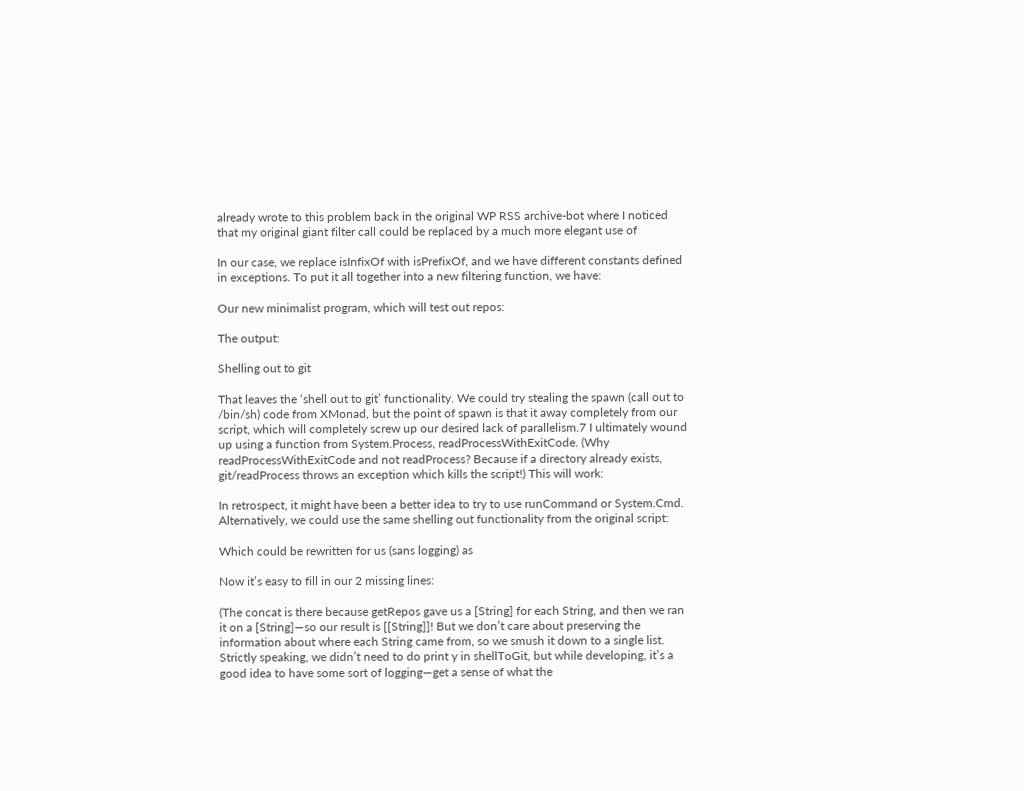already wrote to this problem back in the original WP RSS archive-bot where I noticed that my original giant filter call could be replaced by a much more elegant use of

In our case, we replace isInfixOf with isPrefixOf, and we have different constants defined in exceptions. To put it all together into a new filtering function, we have:

Our new minimalist program, which will test out repos:

The output:

Shelling out to git

That leaves the ‘shell out to git’ functionality. We could try stealing the spawn (call out to /bin/sh) code from XMonad, but the point of spawn is that it away completely from our script, which will completely screw up our desired lack of parallelism.7 I ultimately wound up using a function from System.Process, readProcessWithExitCode. (Why readProcessWithExitCode and not readProcess? Because if a directory already exists, git/readProcess throws an exception which kills the script!) This will work:

In retrospect, it might have been a better idea to try to use runCommand or System.Cmd. Alternatively, we could use the same shelling out functionality from the original script:

Which could be rewritten for us (sans logging) as

Now it’s easy to fill in our 2 missing lines:

(The concat is there because getRepos gave us a [String] for each String, and then we ran it on a [String]—so our result is [[String]]! But we don’t care about preserving the information about where each String came from, so we smush it down to a single list. Strictly speaking, we didn’t need to do print y in shellToGit, but while developing, it’s a good idea to have some sort of logging—get a sense of what the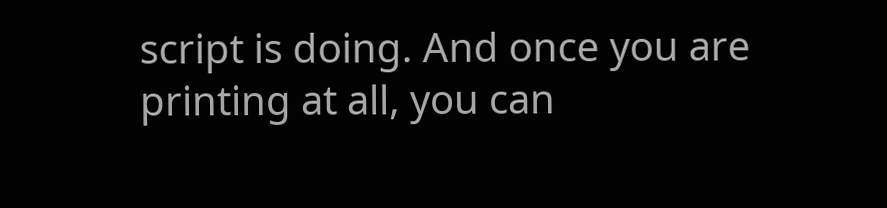script is doing. And once you are printing at all, you can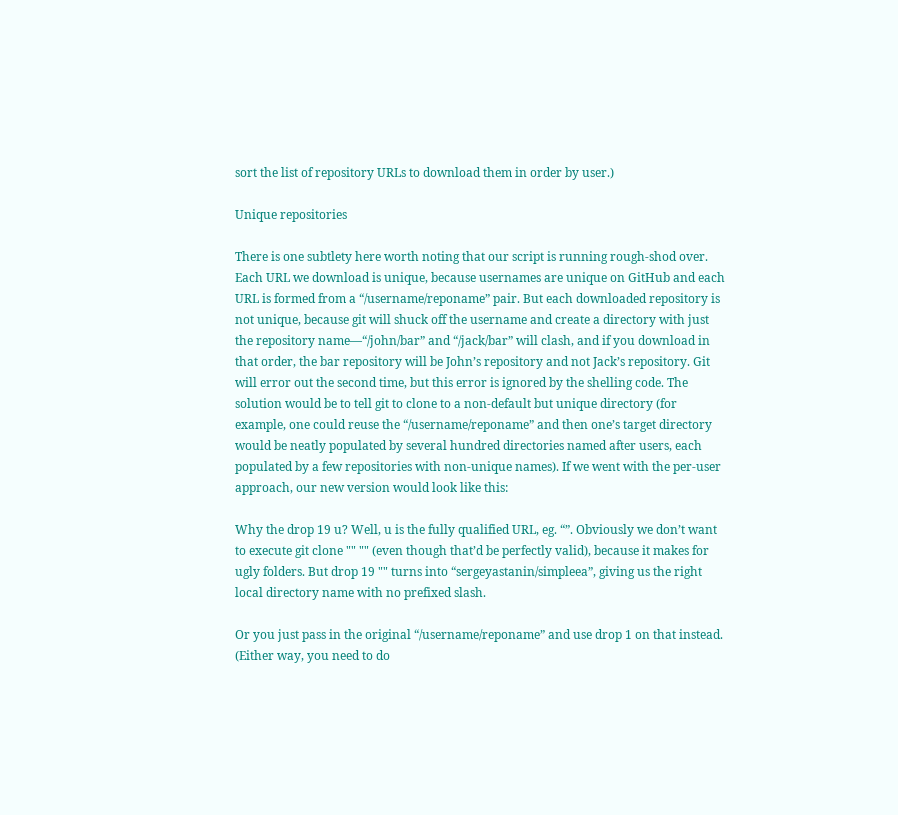sort the list of repository URLs to download them in order by user.)

Unique repositories

There is one subtlety here worth noting that our script is running rough-shod over. Each URL we download is unique, because usernames are unique on GitHub and each URL is formed from a “/username/reponame” pair. But each downloaded repository is not unique, because git will shuck off the username and create a directory with just the repository name—“/john/bar” and “/jack/bar” will clash, and if you download in that order, the bar repository will be John’s repository and not Jack’s repository. Git will error out the second time, but this error is ignored by the shelling code. The solution would be to tell git to clone to a non-default but unique directory (for example, one could reuse the “/username/reponame” and then one’s target directory would be neatly populated by several hundred directories named after users, each populated by a few repositories with non-unique names). If we went with the per-user approach, our new version would look like this:

Why the drop 19 u? Well, u is the fully qualified URL, eg. “”. Obviously we don’t want to execute git clone "" "" (even though that’d be perfectly valid), because it makes for ugly folders. But drop 19 "" turns into “sergeyastanin/simpleea”, giving us the right local directory name with no prefixed slash.

Or you just pass in the original “/username/reponame” and use drop 1 on that instead. (Either way, you need to do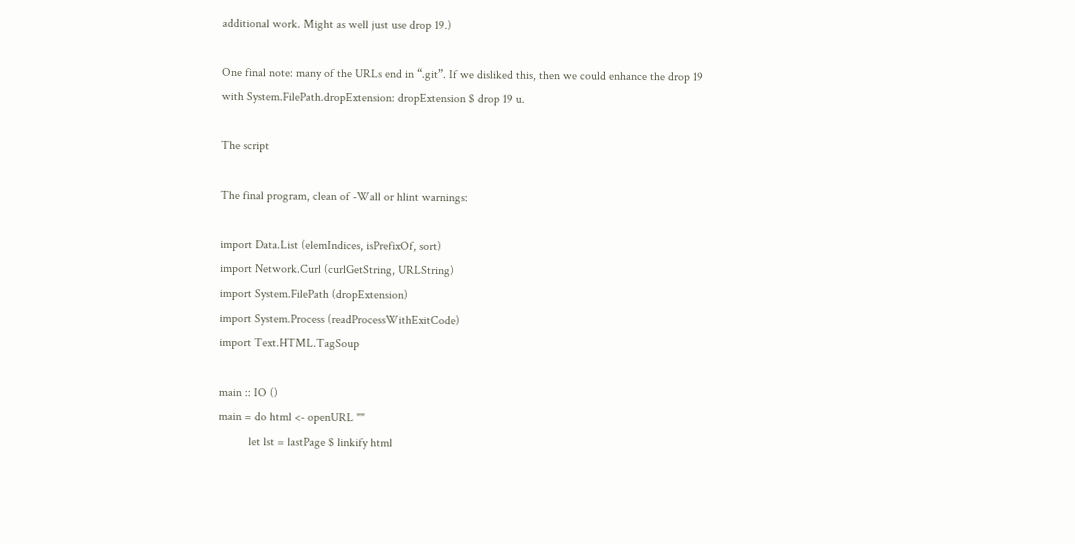additional work. Might as well just use drop 19.)

One final note: many of the URLs end in “.git”. If we disliked this, then we could enhance the drop 19 with System.FilePath.dropExtension: dropExtension $ drop 19 u.

The script

The final program, clean of -Wall or hlint warnings:

import Data.List (elemIndices, isPrefixOf, sort)
import Network.Curl (curlGetString, URLString)
import System.FilePath (dropExtension)
import System.Process (readProcessWithExitCode)
import Text.HTML.TagSoup

main :: IO ()
main = do html <- openURL ""
          let lst = lastPage $ linkify html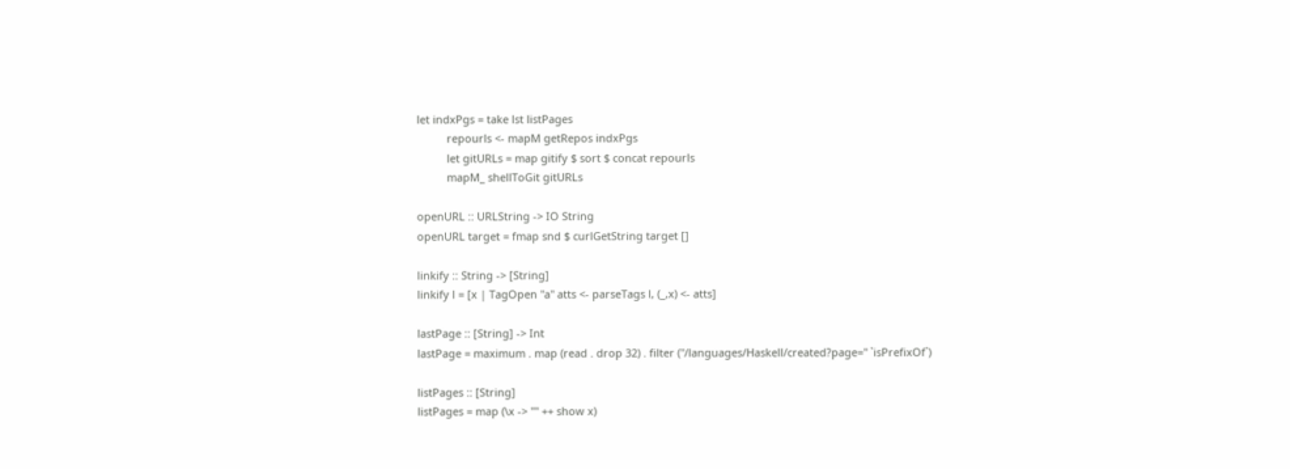let indxPgs = take lst listPages
          repourls <- mapM getRepos indxPgs
          let gitURLs = map gitify $ sort $ concat repourls
          mapM_ shellToGit gitURLs

openURL :: URLString -> IO String
openURL target = fmap snd $ curlGetString target []

linkify :: String -> [String]
linkify l = [x | TagOpen "a" atts <- parseTags l, (_,x) <- atts]

lastPage :: [String] -> Int
lastPage = maximum . map (read . drop 32) . filter ("/languages/Haskell/created?page=" `isPrefixOf`)

listPages :: [String]
listPages = map (\x -> "" ++ show x)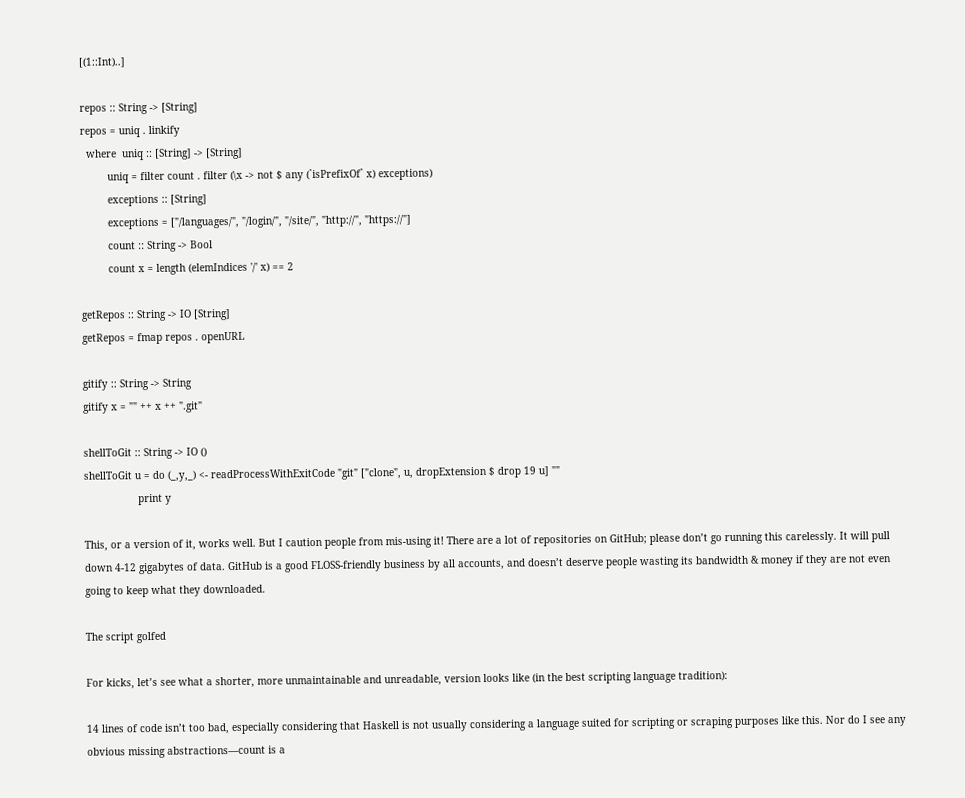[(1::Int)..]

repos :: String -> [String]
repos = uniq . linkify
  where  uniq :: [String] -> [String]
         uniq = filter count . filter (\x -> not $ any (`isPrefixOf` x) exceptions)
         exceptions :: [String]
         exceptions = ["/languages/", "/login/", "/site/", "http://", "https://"]
         count :: String -> Bool
         count x = length (elemIndices '/' x) == 2

getRepos :: String -> IO [String]
getRepos = fmap repos . openURL

gitify :: String -> String
gitify x = "" ++ x ++ ".git"

shellToGit :: String -> IO ()
shellToGit u = do (_,y,_) <- readProcessWithExitCode "git" ["clone", u, dropExtension $ drop 19 u] ""
                  print y

This, or a version of it, works well. But I caution people from mis-using it! There are a lot of repositories on GitHub; please don’t go running this carelessly. It will pull down 4-12 gigabytes of data. GitHub is a good FLOSS-friendly business by all accounts, and doesn’t deserve people wasting its bandwidth & money if they are not even going to keep what they downloaded.

The script golfed

For kicks, let’s see what a shorter, more unmaintainable and unreadable, version looks like (in the best scripting language tradition):

14 lines of code isn’t too bad, especially considering that Haskell is not usually considering a language suited for scripting or scraping purposes like this. Nor do I see any obvious missing abstractions—count is a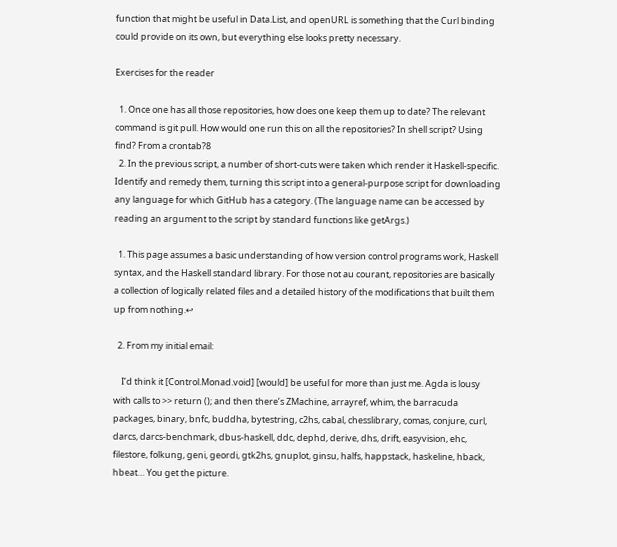function that might be useful in Data.List, and openURL is something that the Curl binding could provide on its own, but everything else looks pretty necessary.

Exercises for the reader

  1. Once one has all those repositories, how does one keep them up to date? The relevant command is git pull. How would one run this on all the repositories? In shell script? Using find? From a crontab?8
  2. In the previous script, a number of short-cuts were taken which render it Haskell-specific. Identify and remedy them, turning this script into a general-purpose script for downloading any language for which GitHub has a category. (The language name can be accessed by reading an argument to the script by standard functions like getArgs.)

  1. This page assumes a basic understanding of how version control programs work, Haskell syntax, and the Haskell standard library. For those not au courant, repositories are basically a collection of logically related files and a detailed history of the modifications that built them up from nothing.↩

  2. From my initial email:

    I’d think it [Control.Monad.void] [would] be useful for more than just me. Agda is lousy with calls to >> return (); and then there’s ZMachine, arrayref, whim, the barracuda packages, binary, bnfc, buddha, bytestring, c2hs, cabal, chesslibrary, comas, conjure, curl, darcs, darcs-benchmark, dbus-haskell, ddc, dephd, derive, dhs, drift, easyvision, ehc, filestore, folkung, geni, geordi, gtk2hs, gnuplot, ginsu, halfs, happstack, haskeline, hback, hbeat… You get the picture.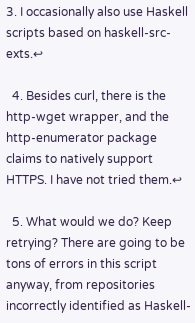3. I occasionally also use Haskell scripts based on haskell-src-exts.↩

  4. Besides curl, there is the http-wget wrapper, and the http-enumerator package claims to natively support HTTPS. I have not tried them.↩

  5. What would we do? Keep retrying? There are going to be tons of errors in this script anyway, from repositories incorrectly identified as Haskell-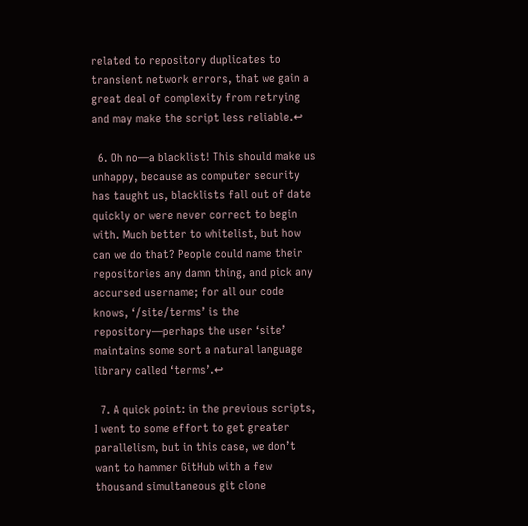related to repository duplicates to transient network errors, that we gain a great deal of complexity from retrying and may make the script less reliable.↩

  6. Oh no—a blacklist! This should make us unhappy, because as computer security has taught us, blacklists fall out of date quickly or were never correct to begin with. Much better to whitelist, but how can we do that? People could name their repositories any damn thing, and pick any accursed username; for all our code knows, ‘/site/terms’ is the repository—perhaps the user ‘site’ maintains some sort a natural language library called ‘terms’.↩

  7. A quick point: in the previous scripts, I went to some effort to get greater parallelism, but in this case, we don’t want to hammer GitHub with a few thousand simultaneous git clone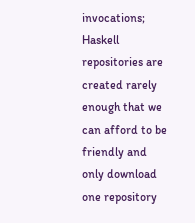invocations; Haskell repositories are created rarely enough that we can afford to be friendly and only download one repository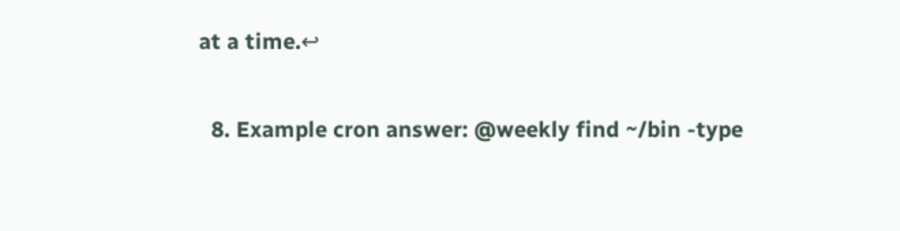at a time.↩

  8. Example cron answer: @weekly find ~/bin -type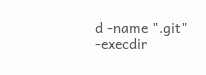d -name ".git" -execdir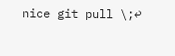nice git pull \;↩